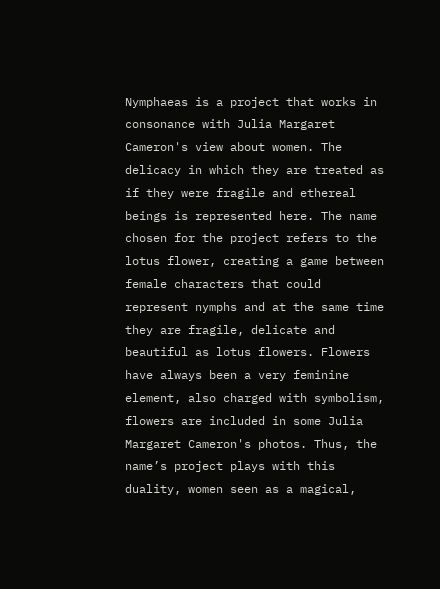Nymphaeas is a project that works in consonance with Julia Margaret Cameron's view about women. The delicacy in which they are treated as if they were fragile and ethereal beings is represented here. The name chosen for the project refers to the lotus flower, creating a game between female characters that could represent nymphs and at the same time they are fragile, delicate and beautiful as lotus flowers. Flowers have always been a very feminine element, also charged with symbolism, flowers are included in some Julia Margaret Cameron's photos. Thus, the name’s project plays with this duality, women seen as a magical,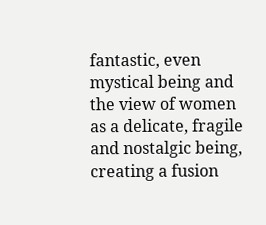fantastic, even mystical being and the view of women as a delicate, fragile and nostalgic being, creating a fusion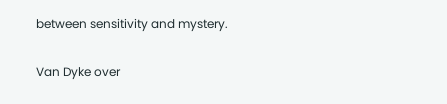between sensitivity and mystery.

Van Dyke over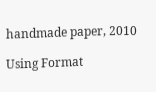handmade paper, 2010

Using Format